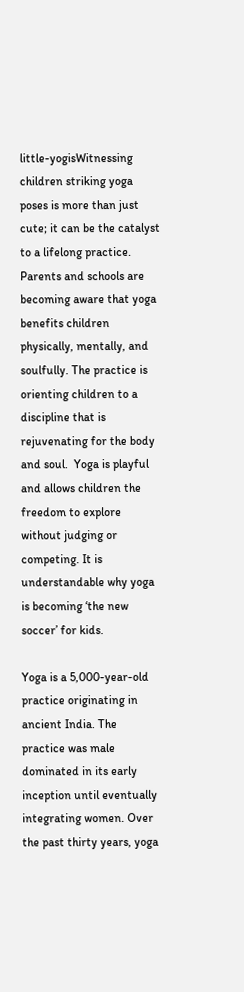little-yogisWitnessing children striking yoga poses is more than just cute; it can be the catalyst to a lifelong practice. Parents and schools are becoming aware that yoga benefits children physically, mentally, and soulfully. The practice is orienting children to a discipline that is rejuvenating for the body and soul.  Yoga is playful and allows children the freedom to explore without judging or competing. It is understandable why yoga is becoming ‘the new soccer’ for kids.

Yoga is a 5,000-year-old practice originating in ancient India. The practice was male dominated in its early inception until eventually integrating women. Over the past thirty years, yoga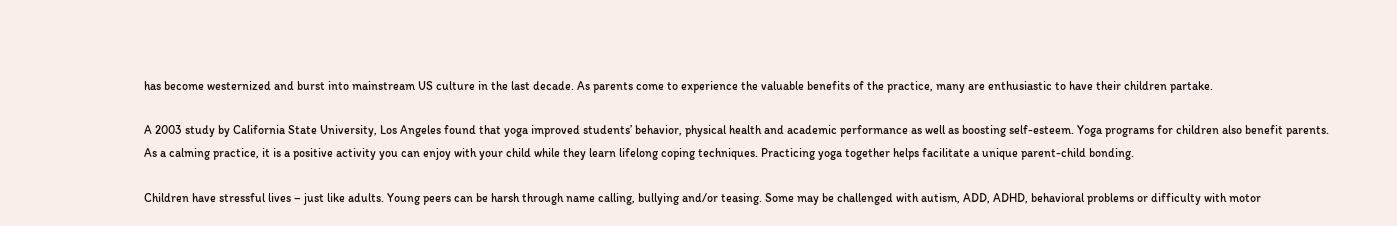has become westernized and burst into mainstream US culture in the last decade. As parents come to experience the valuable benefits of the practice, many are enthusiastic to have their children partake.

A 2003 study by California State University, Los Angeles found that yoga improved students’ behavior, physical health and academic performance as well as boosting self-esteem. Yoga programs for children also benefit parents. As a calming practice, it is a positive activity you can enjoy with your child while they learn lifelong coping techniques. Practicing yoga together helps facilitate a unique parent-child bonding.

Children have stressful lives – just like adults. Young peers can be harsh through name calling, bullying and/or teasing. Some may be challenged with autism, ADD, ADHD, behavioral problems or difficulty with motor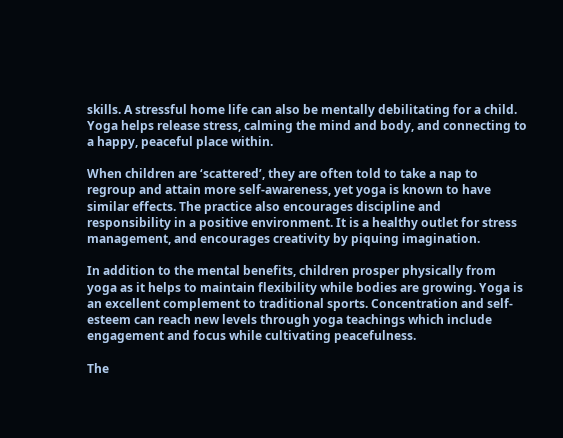skills. A stressful home life can also be mentally debilitating for a child. Yoga helps release stress, calming the mind and body, and connecting to a happy, peaceful place within.

When children are ‘scattered’, they are often told to take a nap to regroup and attain more self-awareness, yet yoga is known to have similar effects. The practice also encourages discipline and responsibility in a positive environment. It is a healthy outlet for stress management, and encourages creativity by piquing imagination.

In addition to the mental benefits, children prosper physically from yoga as it helps to maintain flexibility while bodies are growing. Yoga is an excellent complement to traditional sports. Concentration and self-esteem can reach new levels through yoga teachings which include engagement and focus while cultivating peacefulness.

The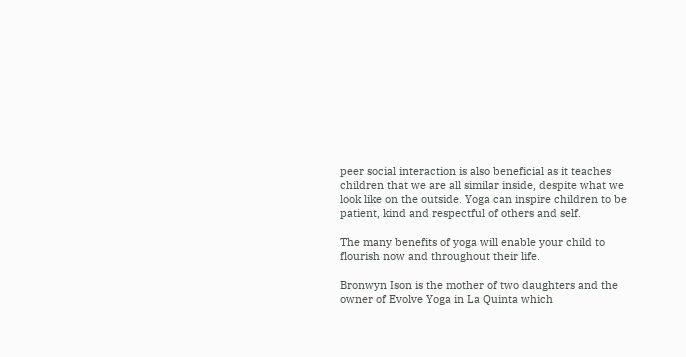peer social interaction is also beneficial as it teaches children that we are all similar inside, despite what we look like on the outside. Yoga can inspire children to be patient, kind and respectful of others and self.

The many benefits of yoga will enable your child to flourish now and throughout their life.

Bronwyn Ison is the mother of two daughters and the owner of Evolve Yoga in La Quinta which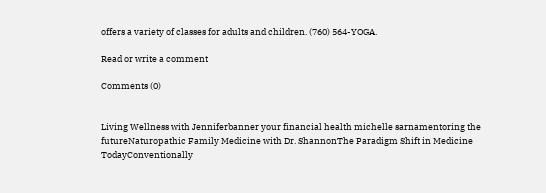offers a variety of classes for adults and children. (760) 564-YOGA.

Read or write a comment

Comments (0)


Living Wellness with Jenniferbanner your financial health michelle sarnamentoring the futureNaturopathic Family Medicine with Dr. ShannonThe Paradigm Shift in Medicine TodayConventionally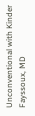Unconventional with Kinder Fayssoux, MD